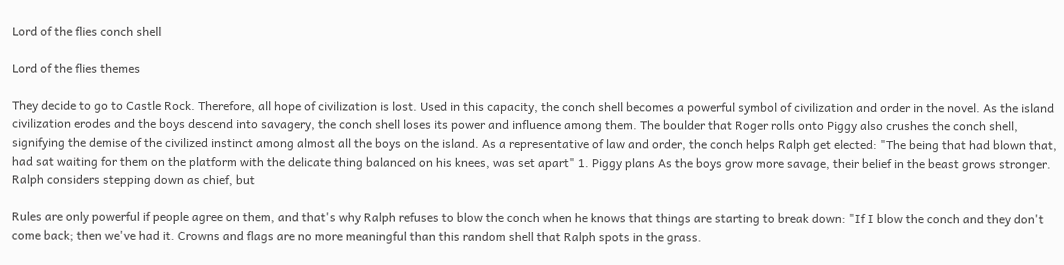Lord of the flies conch shell

Lord of the flies themes

They decide to go to Castle Rock. Therefore, all hope of civilization is lost. Used in this capacity, the conch shell becomes a powerful symbol of civilization and order in the novel. As the island civilization erodes and the boys descend into savagery, the conch shell loses its power and influence among them. The boulder that Roger rolls onto Piggy also crushes the conch shell, signifying the demise of the civilized instinct among almost all the boys on the island. As a representative of law and order, the conch helps Ralph get elected: "The being that had blown that, had sat waiting for them on the platform with the delicate thing balanced on his knees, was set apart" 1. Piggy plans As the boys grow more savage, their belief in the beast grows stronger. Ralph considers stepping down as chief, but

Rules are only powerful if people agree on them, and that's why Ralph refuses to blow the conch when he knows that things are starting to break down: "If I blow the conch and they don't come back; then we've had it. Crowns and flags are no more meaningful than this random shell that Ralph spots in the grass.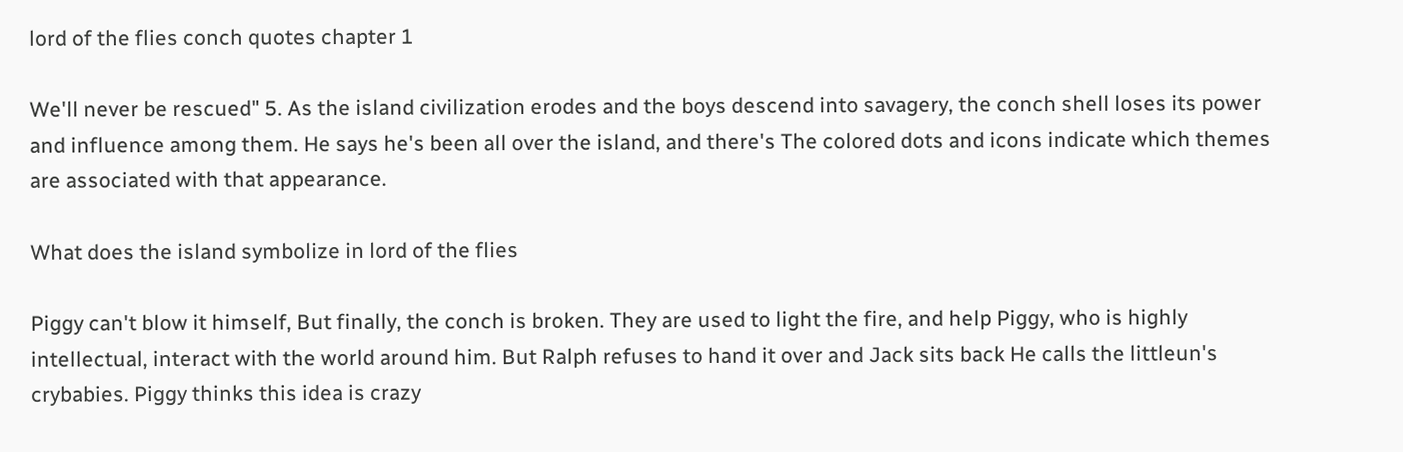lord of the flies conch quotes chapter 1

We'll never be rescued" 5. As the island civilization erodes and the boys descend into savagery, the conch shell loses its power and influence among them. He says he's been all over the island, and there's The colored dots and icons indicate which themes are associated with that appearance.

What does the island symbolize in lord of the flies

Piggy can't blow it himself, But finally, the conch is broken. They are used to light the fire, and help Piggy, who is highly intellectual, interact with the world around him. But Ralph refuses to hand it over and Jack sits back He calls the littleun's crybabies. Piggy thinks this idea is crazy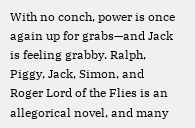With no conch, power is once again up for grabs—and Jack is feeling grabby. Ralph, Piggy, Jack, Simon, and Roger Lord of the Flies is an allegorical novel, and many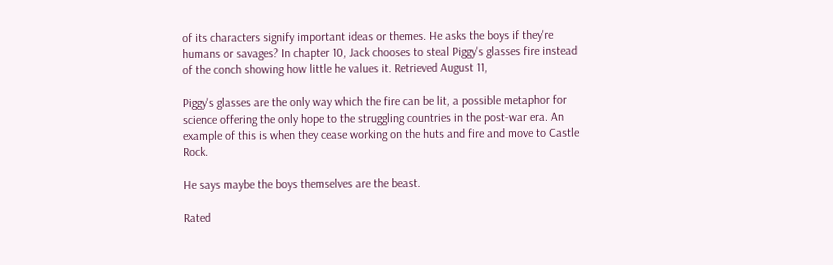of its characters signify important ideas or themes. He asks the boys if they're humans or savages? In chapter 10, Jack chooses to steal Piggy's glasses fire instead of the conch showing how little he values it. Retrieved August 11,

Piggy's glasses are the only way which the fire can be lit, a possible metaphor for science offering the only hope to the struggling countries in the post-war era. An example of this is when they cease working on the huts and fire and move to Castle Rock.

He says maybe the boys themselves are the beast.

Rated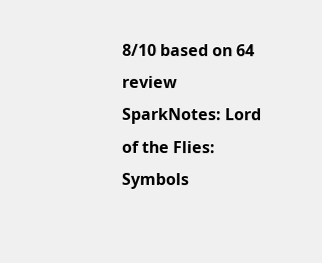8/10 based on 64 review
SparkNotes: Lord of the Flies: Symbols